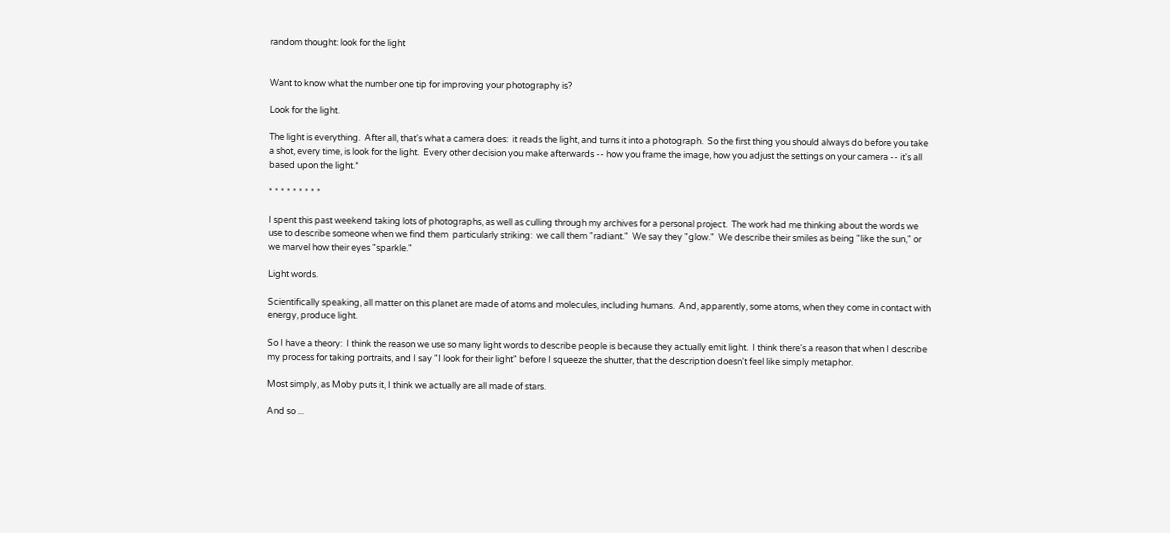random thought: look for the light


Want to know what the number one tip for improving your photography is?

Look for the light.

The light is everything.  After all, that's what a camera does:  it reads the light, and turns it into a photograph.  So the first thing you should always do before you take a shot, every time, is look for the light.  Every other decision you make afterwards -- how you frame the image, how you adjust the settings on your camera -- it's all based upon the light.*

* * * * * * * * *

I spent this past weekend taking lots of photographs, as well as culling through my archives for a personal project.  The work had me thinking about the words we use to describe someone when we find them  particularly striking:  we call them "radiant."  We say they "glow."  We describe their smiles as being "like the sun," or we marvel how their eyes "sparkle."

Light words.

Scientifically speaking, all matter on this planet are made of atoms and molecules, including humans.  And, apparently, some atoms, when they come in contact with energy, produce light.

So I have a theory:  I think the reason we use so many light words to describe people is because they actually emit light.  I think there's a reason that when I describe my process for taking portraits, and I say "I look for their light" before I squeeze the shutter, that the description doesn't feel like simply metaphor.

Most simply, as Moby puts it, I think we actually are all made of stars.

And so ...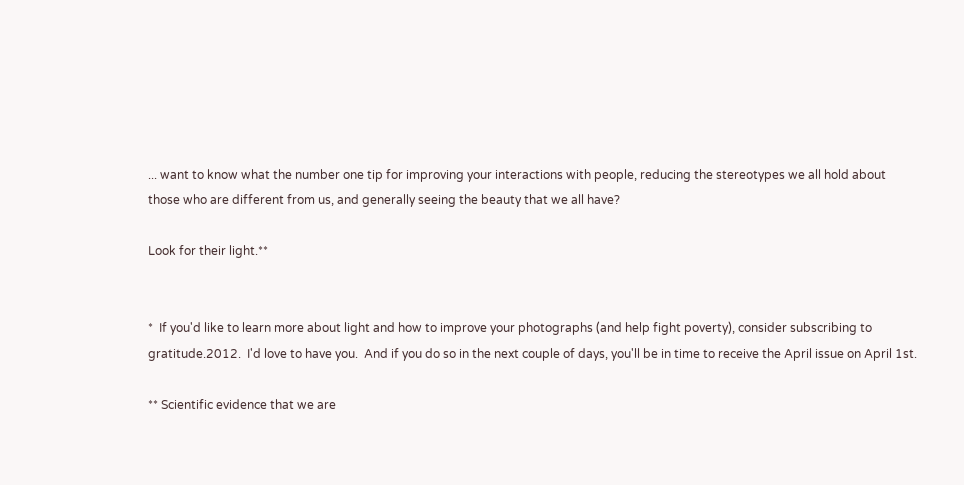... want to know what the number one tip for improving your interactions with people, reducing the stereotypes we all hold about those who are different from us, and generally seeing the beauty that we all have?

Look for their light.**


*  If you'd like to learn more about light and how to improve your photographs (and help fight poverty), consider subscribing to gratitude.2012.  I'd love to have you.  And if you do so in the next couple of days, you'll be in time to receive the April issue on April 1st.

** Scientific evidence that we are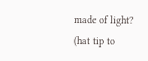made of light? (hat tip to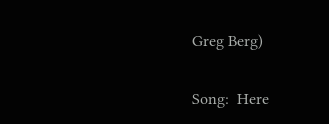Greg Berg)

Song:  Here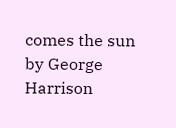comes the sun by George Harrison